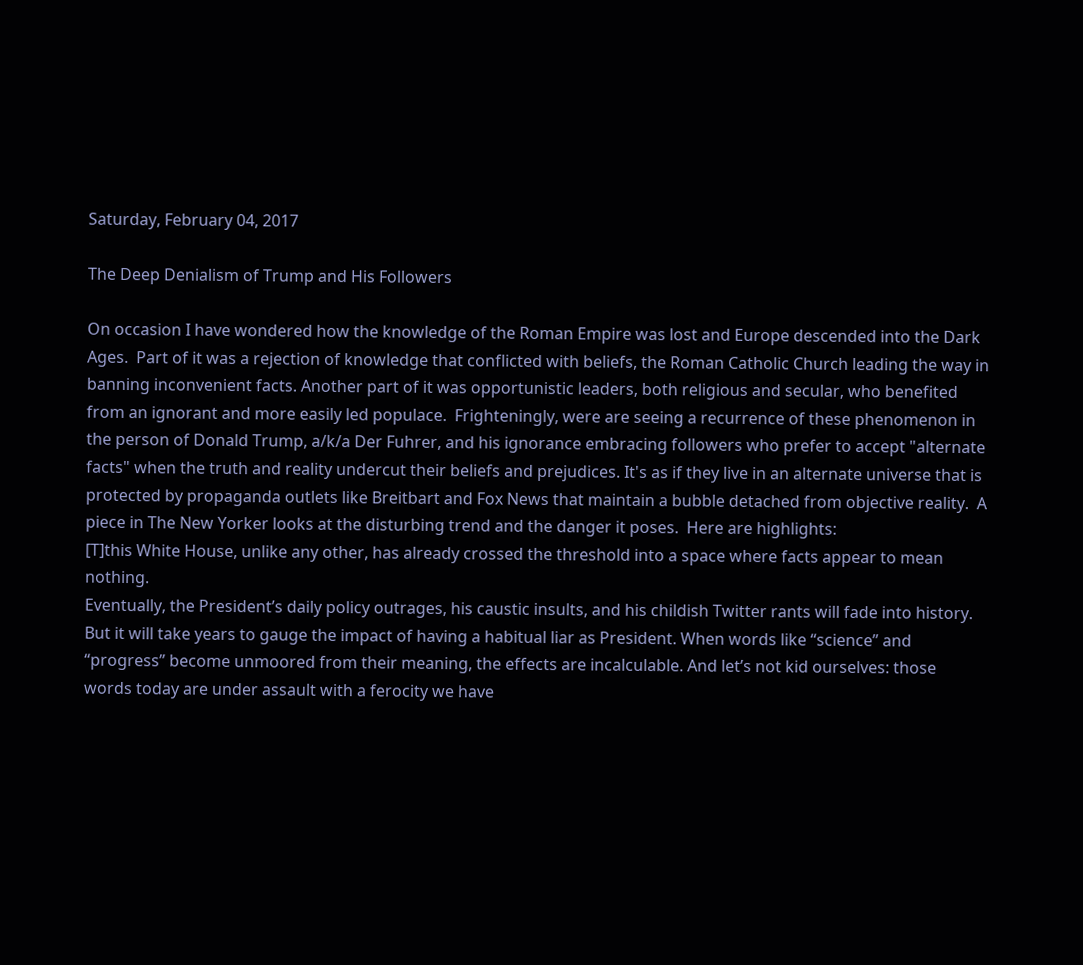Saturday, February 04, 2017

The Deep Denialism of Trump and His Followers

On occasion I have wondered how the knowledge of the Roman Empire was lost and Europe descended into the Dark Ages.  Part of it was a rejection of knowledge that conflicted with beliefs, the Roman Catholic Church leading the way in banning inconvenient facts. Another part of it was opportunistic leaders, both religious and secular, who benefited from an ignorant and more easily led populace.  Frighteningly, were are seeing a recurrence of these phenomenon in the person of Donald Trump, a/k/a Der Fuhrer, and his ignorance embracing followers who prefer to accept "alternate facts" when the truth and reality undercut their beliefs and prejudices. It's as if they live in an alternate universe that is protected by propaganda outlets like Breitbart and Fox News that maintain a bubble detached from objective reality.  A piece in The New Yorker looks at the disturbing trend and the danger it poses.  Here are highlights:
[T]this White House, unlike any other, has already crossed the threshold into a space where facts appear to mean nothing.
Eventually, the President’s daily policy outrages, his caustic insults, and his childish Twitter rants will fade into history. But it will take years to gauge the impact of having a habitual liar as President. When words like “science” and “progress” become unmoored from their meaning, the effects are incalculable. And let’s not kid ourselves: those words today are under assault with a ferocity we have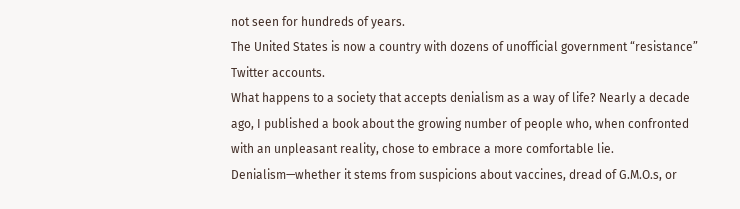not seen for hundreds of years.
The United States is now a country with dozens of unofficial government “resistance” Twitter accounts.
What happens to a society that accepts denialism as a way of life? Nearly a decade ago, I published a book about the growing number of people who, when confronted with an unpleasant reality, chose to embrace a more comfortable lie. Denialism—whether it stems from suspicions about vaccines, dread of G.M.O.s, or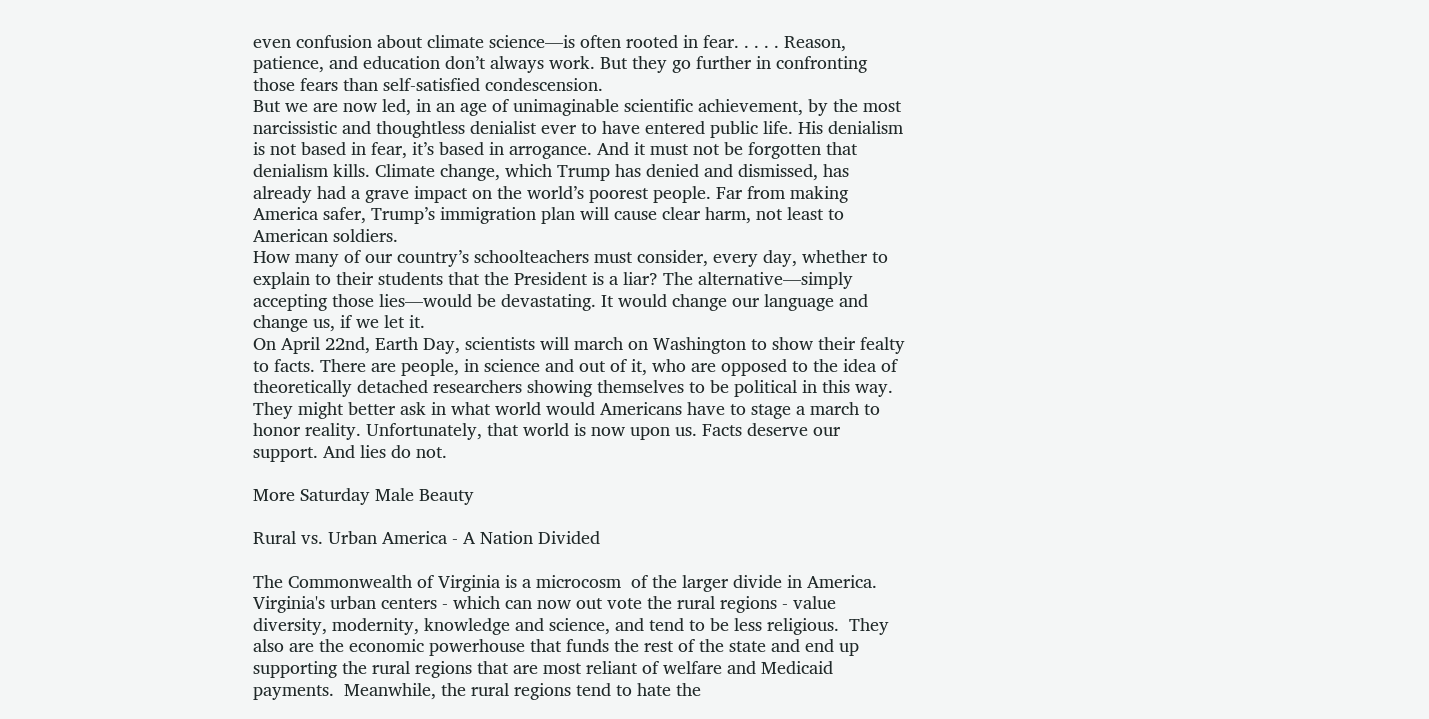even confusion about climate science—is often rooted in fear. . . . . Reason, patience, and education don’t always work. But they go further in confronting those fears than self-satisfied condescension.
But we are now led, in an age of unimaginable scientific achievement, by the most narcissistic and thoughtless denialist ever to have entered public life. His denialism is not based in fear, it’s based in arrogance. And it must not be forgotten that denialism kills. Climate change, which Trump has denied and dismissed, has already had a grave impact on the world’s poorest people. Far from making America safer, Trump’s immigration plan will cause clear harm, not least to American soldiers.
How many of our country’s schoolteachers must consider, every day, whether to explain to their students that the President is a liar? The alternative—simply accepting those lies—would be devastating. It would change our language and change us, if we let it.
On April 22nd, Earth Day, scientists will march on Washington to show their fealty to facts. There are people, in science and out of it, who are opposed to the idea of theoretically detached researchers showing themselves to be political in this way. They might better ask in what world would Americans have to stage a march to honor reality. Unfortunately, that world is now upon us. Facts deserve our support. And lies do not.

More Saturday Male Beauty

Rural vs. Urban America - A Nation Divided

The Commonwealth of Virginia is a microcosm  of the larger divide in America.  Virginia's urban centers - which can now out vote the rural regions - value diversity, modernity, knowledge and science, and tend to be less religious.  They also are the economic powerhouse that funds the rest of the state and end up supporting the rural regions that are most reliant of welfare and Medicaid payments.  Meanwhile, the rural regions tend to hate the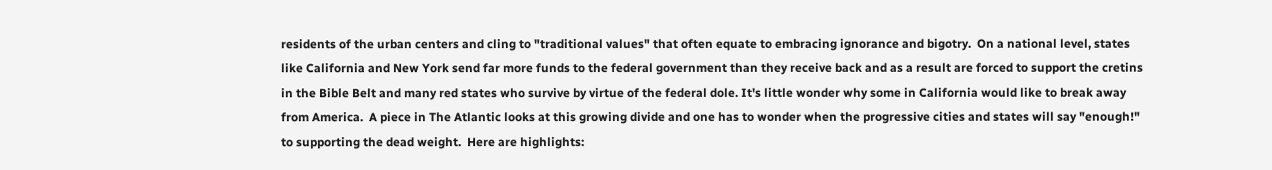residents of the urban centers and cling to "traditional values" that often equate to embracing ignorance and bigotry.  On a national level, states like California and New York send far more funds to the federal government than they receive back and as a result are forced to support the cretins in the Bible Belt and many red states who survive by virtue of the federal dole. It's little wonder why some in California would like to break away from America.  A piece in The Atlantic looks at this growing divide and one has to wonder when the progressive cities and states will say "enough!" to supporting the dead weight.  Here are highlights: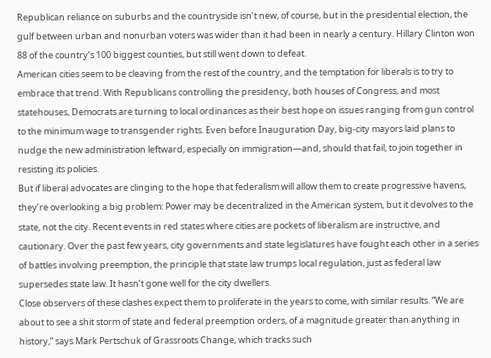Republican reliance on suburbs and the countryside isn’t new, of course, but in the presidential election, the gulf between urban and nonurban voters was wider than it had been in nearly a century. Hillary Clinton won 88 of the country’s 100 biggest counties, but still went down to defeat.
American cities seem to be cleaving from the rest of the country, and the temptation for liberals is to try to embrace that trend. With Republicans controlling the presidency, both houses of Congress, and most statehouses, Democrats are turning to local ordinances as their best hope on issues ranging from gun control to the minimum wage to transgender rights. Even before Inauguration Day, big-city mayors laid plans to nudge the new administration leftward, especially on immigration—and, should that fail, to join together in resisting its policies.
But if liberal advocates are clinging to the hope that federalism will allow them to create progressive havens, they’re overlooking a big problem: Power may be decentralized in the American system, but it devolves to the state, not the city. Recent events in red states where cities are pockets of liberalism are instructive, and cautionary. Over the past few years, city governments and state legislatures have fought each other in a series of battles involving preemption, the principle that state law trumps local regulation, just as federal law supersedes state law. It hasn’t gone well for the city dwellers.
Close observers of these clashes expect them to proliferate in the years to come, with similar results. “We are about to see a shit storm of state and federal preemption orders, of a magnitude greater than anything in history,” says Mark Pertschuk of Grassroots Change, which tracks such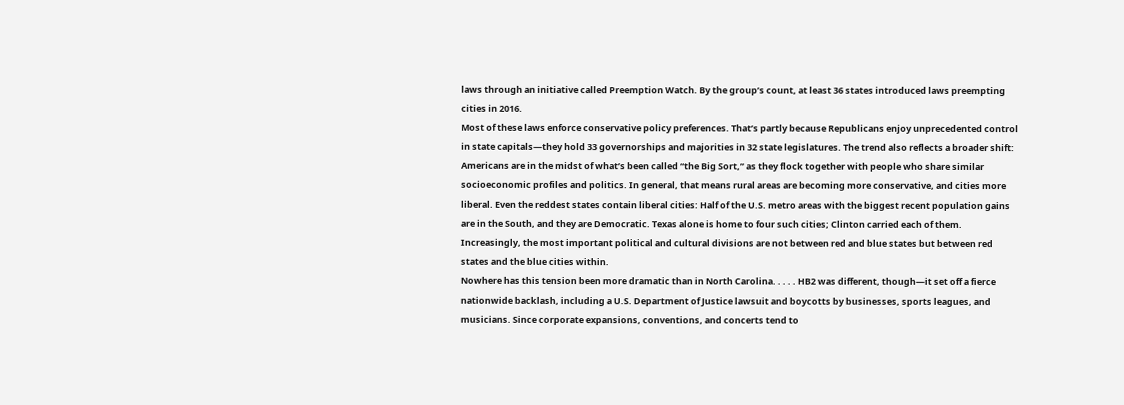laws through an initiative called Preemption Watch. By the group’s count, at least 36 states introduced laws preempting cities in 2016.
Most of these laws enforce conservative policy preferences. That’s partly because Republicans enjoy unprecedented control in state capitals—they hold 33 governorships and majorities in 32 state legislatures. The trend also reflects a broader shift: Americans are in the midst of what’s been called “the Big Sort,” as they flock together with people who share similar socioeconomic profiles and politics. In general, that means rural areas are becoming more conservative, and cities more liberal. Even the reddest states contain liberal cities: Half of the U.S. metro areas with the biggest recent population gains are in the South, and they are Democratic. Texas alone is home to four such cities; Clinton carried each of them. Increasingly, the most important political and cultural divisions are not between red and blue states but between red states and the blue cities within.
Nowhere has this tension been more dramatic than in North Carolina. . . . . HB2 was different, though—it set off a fierce nationwide backlash, including a U.S. Department of Justice lawsuit and boycotts by businesses, sports leagues, and musicians. Since corporate expansions, conventions, and concerts tend to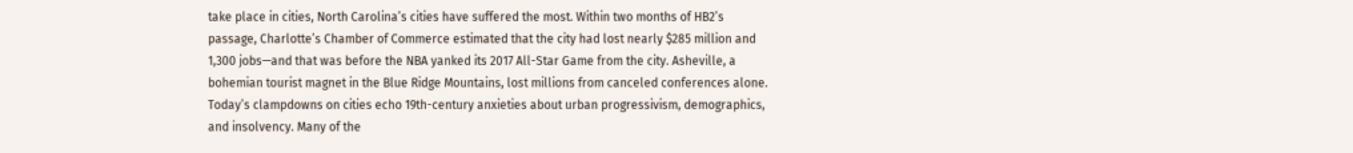take place in cities, North Carolina’s cities have suffered the most. Within two months of HB2’s passage, Charlotte’s Chamber of Commerce estimated that the city had lost nearly $285 million and 1,300 jobs—and that was before the NBA yanked its 2017 All-Star Game from the city. Asheville, a bohemian tourist magnet in the Blue Ridge Mountains, lost millions from canceled conferences alone.
Today’s clampdowns on cities echo 19th-century anxieties about urban progressivism, demographics, and insolvency. Many of the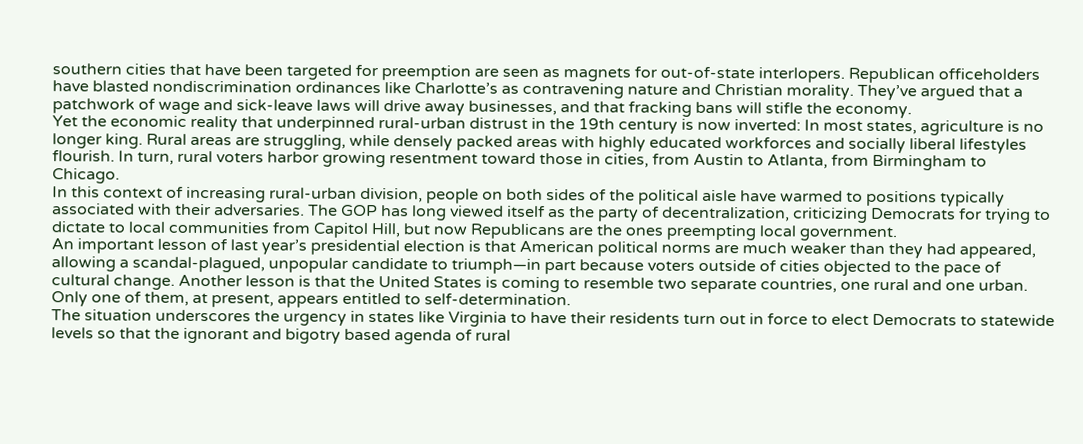southern cities that have been targeted for preemption are seen as magnets for out-of-state interlopers. Republican officeholders have blasted nondiscrimination ordinances like Charlotte’s as contravening nature and Christian morality. They’ve argued that a patchwork of wage and sick-leave laws will drive away businesses, and that fracking bans will stifle the economy.
Yet the economic reality that underpinned rural-urban distrust in the 19th century is now inverted: In most states, agriculture is no longer king. Rural areas are struggling, while densely packed areas with highly educated workforces and socially liberal lifestyles flourish. In turn, rural voters harbor growing resentment toward those in cities, from Austin to Atlanta, from Birmingham to Chicago.
In this context of increasing rural-urban division, people on both sides of the political aisle have warmed to positions typically associated with their adversaries. The GOP has long viewed itself as the party of decentralization, criticizing Democrats for trying to dictate to local communities from Capitol Hill, but now Republicans are the ones preempting local government.
An important lesson of last year’s presidential election is that American political norms are much weaker than they had appeared, allowing a scandal-plagued, unpopular candidate to triumph—in part because voters outside of cities objected to the pace of cultural change. Another lesson is that the United States is coming to resemble two separate countries, one rural and one urban.  Only one of them, at present, appears entitled to self-determination.
The situation underscores the urgency in states like Virginia to have their residents turn out in force to elect Democrats to statewide levels so that the ignorant and bigotry based agenda of rural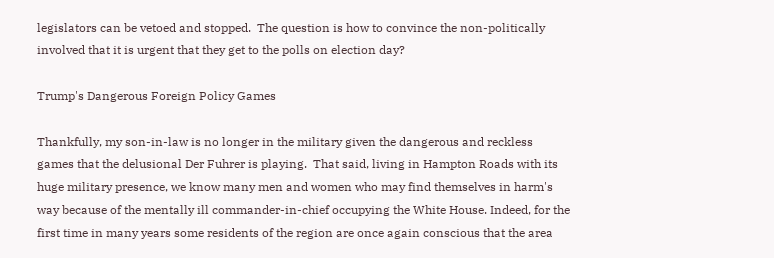legislators can be vetoed and stopped.  The question is how to convince the non-politically involved that it is urgent that they get to the polls on election day?

Trump's Dangerous Foreign Policy Games

Thankfully, my son-in-law is no longer in the military given the dangerous and reckless games that the delusional Der Fuhrer is playing.  That said, living in Hampton Roads with its huge military presence, we know many men and women who may find themselves in harm's way because of the mentally ill commander-in-chief occupying the White House. Indeed, for the first time in many years some residents of the region are once again conscious that the area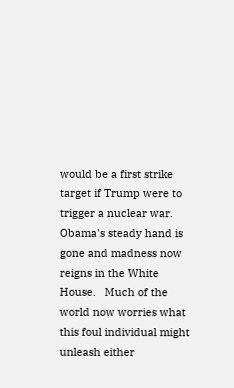would be a first strike target if Trump were to trigger a nuclear war. Obama's steady hand is gone and madness now reigns in the White House.   Much of the world now worries what this foul individual might unleash either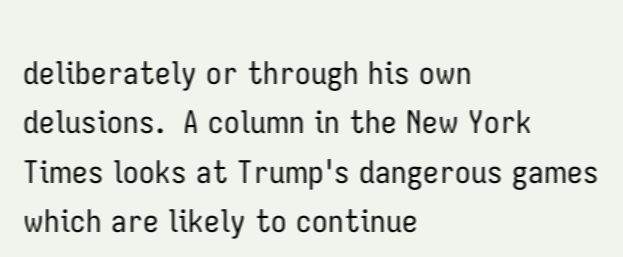deliberately or through his own delusions.  A column in the New York Times looks at Trump's dangerous games which are likely to continue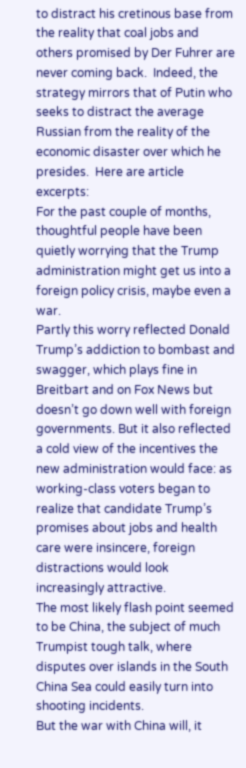to distract his cretinous base from the reality that coal jobs and others promised by Der Fuhrer are never coming back.  Indeed, the strategy mirrors that of Putin who seeks to distract the average Russian from the reality of the economic disaster over which he presides.  Here are article excerpts:
For the past couple of months, thoughtful people have been quietly worrying that the Trump administration might get us into a foreign policy crisis, maybe even a war.
Partly this worry reflected Donald Trump’s addiction to bombast and swagger, which plays fine in Breitbart and on Fox News but doesn’t go down well with foreign governments. But it also reflected a cold view of the incentives the new administration would face: as working-class voters began to realize that candidate Trump’s promises about jobs and health care were insincere, foreign distractions would look increasingly attractive.
The most likely flash point seemed to be China, the subject of much Trumpist tough talk, where disputes over islands in the South China Sea could easily turn into shooting incidents.
But the war with China will, it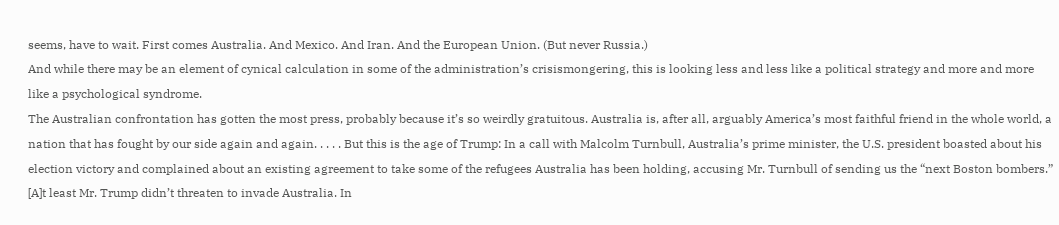seems, have to wait. First comes Australia. And Mexico. And Iran. And the European Union. (But never Russia.)
And while there may be an element of cynical calculation in some of the administration’s crisismongering, this is looking less and less like a political strategy and more and more like a psychological syndrome.
The Australian confrontation has gotten the most press, probably because it’s so weirdly gratuitous. Australia is, after all, arguably America’s most faithful friend in the whole world, a nation that has fought by our side again and again. . . . . But this is the age of Trump: In a call with Malcolm Turnbull, Australia’s prime minister, the U.S. president boasted about his election victory and complained about an existing agreement to take some of the refugees Australia has been holding, accusing Mr. Turnbull of sending us the “next Boston bombers.”
[A]t least Mr. Trump didn’t threaten to invade Australia. In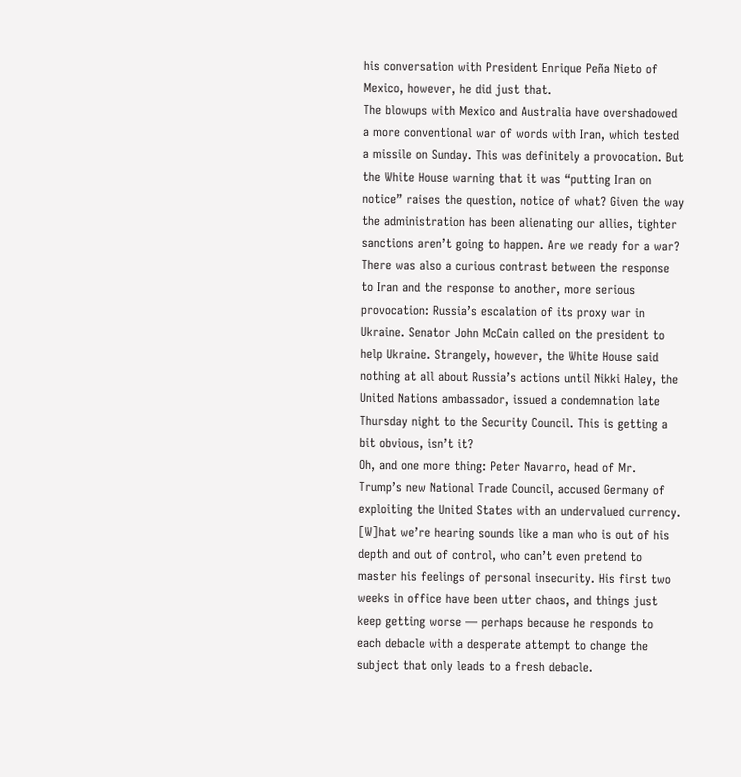his conversation with President Enrique Peña Nieto of Mexico, however, he did just that.
The blowups with Mexico and Australia have overshadowed a more conventional war of words with Iran, which tested a missile on Sunday. This was definitely a provocation. But the White House warning that it was “putting Iran on notice” raises the question, notice of what? Given the way the administration has been alienating our allies, tighter sanctions aren’t going to happen. Are we ready for a war?
There was also a curious contrast between the response to Iran and the response to another, more serious provocation: Russia’s escalation of its proxy war in Ukraine. Senator John McCain called on the president to help Ukraine. Strangely, however, the White House said nothing at all about Russia’s actions until Nikki Haley, the United Nations ambassador, issued a condemnation late Thursday night to the Security Council. This is getting a bit obvious, isn’t it?
Oh, and one more thing: Peter Navarro, head of Mr. Trump’s new National Trade Council, accused Germany of exploiting the United States with an undervalued currency.
[W]hat we’re hearing sounds like a man who is out of his depth and out of control, who can’t even pretend to master his feelings of personal insecurity. His first two weeks in office have been utter chaos, and things just keep getting worse — perhaps because he responds to each debacle with a desperate attempt to change the subject that only leads to a fresh debacle.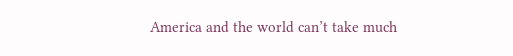America and the world can’t take much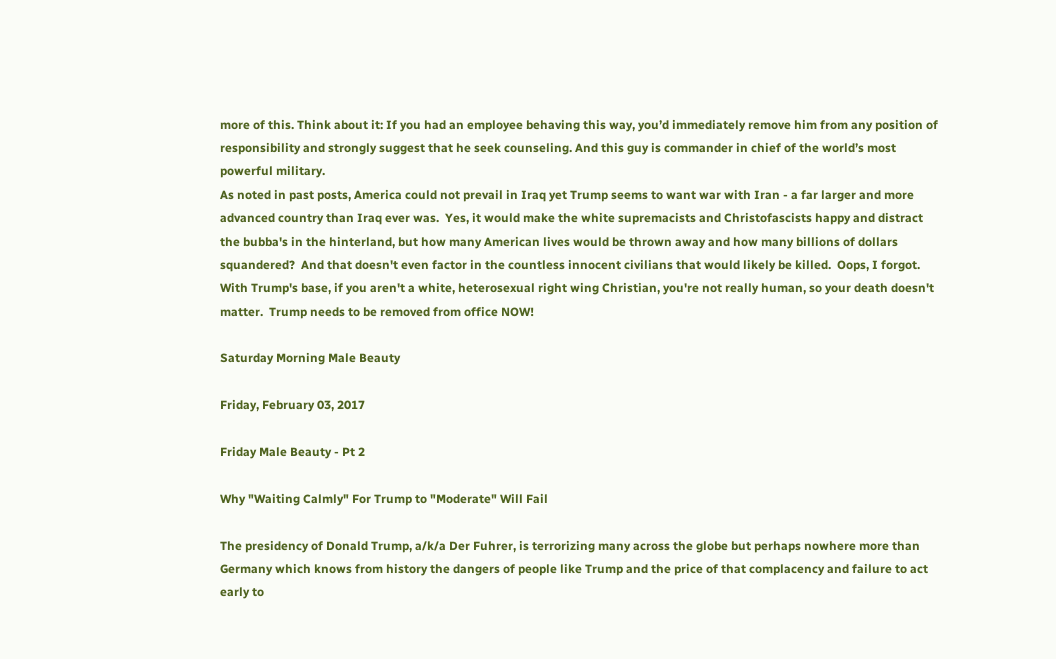more of this. Think about it: If you had an employee behaving this way, you’d immediately remove him from any position of responsibility and strongly suggest that he seek counseling. And this guy is commander in chief of the world’s most powerful military.
As noted in past posts, America could not prevail in Iraq yet Trump seems to want war with Iran - a far larger and more advanced country than Iraq ever was.  Yes, it would make the white supremacists and Christofascists happy and distract the bubba's in the hinterland, but how many American lives would be thrown away and how many billions of dollars squandered?  And that doesn't even factor in the countless innocent civilians that would likely be killed.  Oops, I forgot.  With Trump's base, if you aren't a white, heterosexual right wing Christian, you're not really human, so your death doesn't matter.  Trump needs to be removed from office NOW!

Saturday Morning Male Beauty

Friday, February 03, 2017

Friday Male Beauty - Pt 2

Why "Waiting Calmly" For Trump to "Moderate" Will Fail

The presidency of Donald Trump, a/k/a Der Fuhrer, is terrorizing many across the globe but perhaps nowhere more than Germany which knows from history the dangers of people like Trump and the price of that complacency and failure to act early to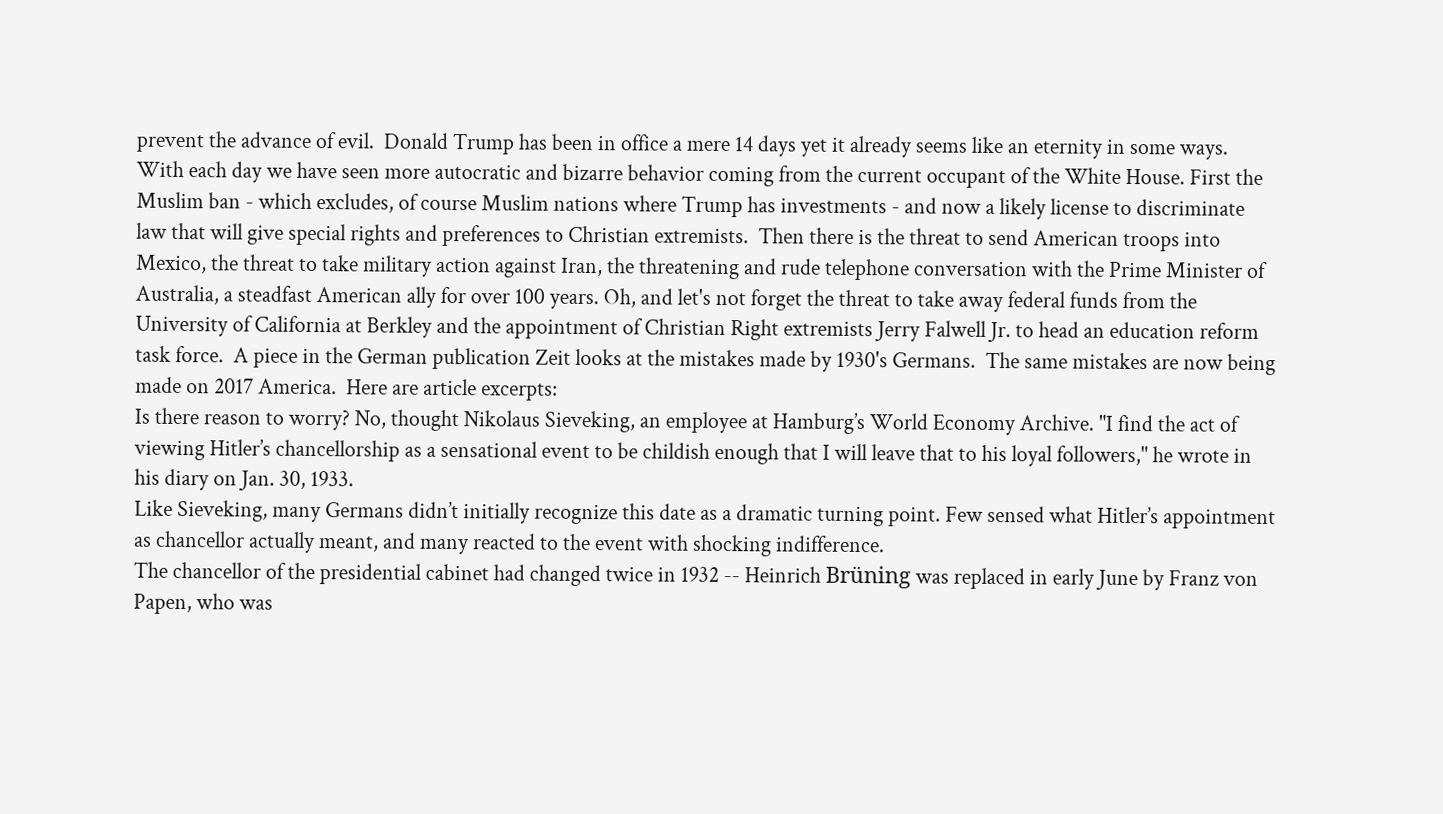prevent the advance of evil.  Donald Trump has been in office a mere 14 days yet it already seems like an eternity in some ways.  With each day we have seen more autocratic and bizarre behavior coming from the current occupant of the White House. First the Muslim ban - which excludes, of course Muslim nations where Trump has investments - and now a likely license to discriminate law that will give special rights and preferences to Christian extremists.  Then there is the threat to send American troops into Mexico, the threat to take military action against Iran, the threatening and rude telephone conversation with the Prime Minister of Australia, a steadfast American ally for over 100 years. Oh, and let's not forget the threat to take away federal funds from the University of California at Berkley and the appointment of Christian Right extremists Jerry Falwell Jr. to head an education reform task force.  A piece in the German publication Zeit looks at the mistakes made by 1930's Germans.  The same mistakes are now being made on 2017 America.  Here are article excerpts:
Is there reason to worry? No, thought Nikolaus Sieveking, an employee at Hamburg’s World Economy Archive. "I find the act of viewing Hitler’s chancellorship as a sensational event to be childish enough that I will leave that to his loyal followers," he wrote in his diary on Jan. 30, 1933.
Like Sieveking, many Germans didn’t initially recognize this date as a dramatic turning point. Few sensed what Hitler’s appointment as chancellor actually meant, and many reacted to the event with shocking indifference.
The chancellor of the presidential cabinet had changed twice in 1932 -- Heinrich Brüning was replaced in early June by Franz von Papen, who was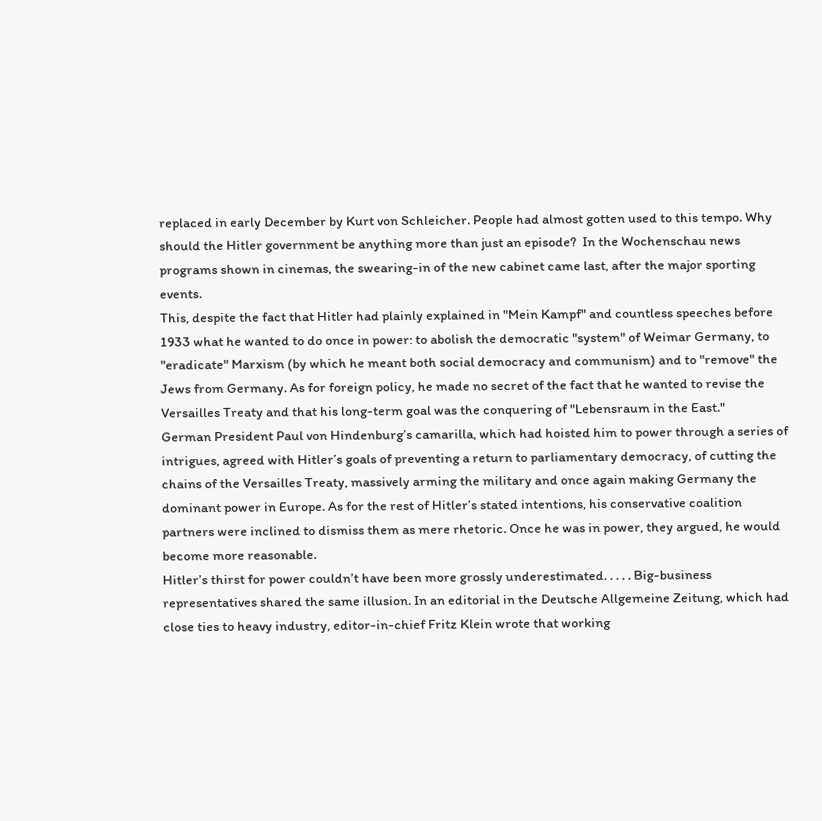replaced in early December by Kurt von Schleicher. People had almost gotten used to this tempo. Why should the Hitler government be anything more than just an episode?  In the Wochenschau news programs shown in cinemas, the swearing-in of the new cabinet came last, after the major sporting events.
This, despite the fact that Hitler had plainly explained in "Mein Kampf" and countless speeches before 1933 what he wanted to do once in power: to abolish the democratic "system" of Weimar Germany, to "eradicate" Marxism (by which he meant both social democracy and communism) and to "remove" the Jews from Germany. As for foreign policy, he made no secret of the fact that he wanted to revise the Versailles Treaty and that his long-term goal was the conquering of "Lebensraum in the East."
German President Paul von Hindenburg’s camarilla, which had hoisted him to power through a series of intrigues, agreed with Hitler’s goals of preventing a return to parliamentary democracy, of cutting the chains of the Versailles Treaty, massively arming the military and once again making Germany the dominant power in Europe. As for the rest of Hitler’s stated intentions, his conservative coalition partners were inclined to dismiss them as mere rhetoric. Once he was in power, they argued, he would become more reasonable.
Hitler’s thirst for power couldn’t have been more grossly underestimated. . . . . Big-business representatives shared the same illusion. In an editorial in the Deutsche Allgemeine Zeitung, which had close ties to heavy industry, editor-in-chief Fritz Klein wrote that working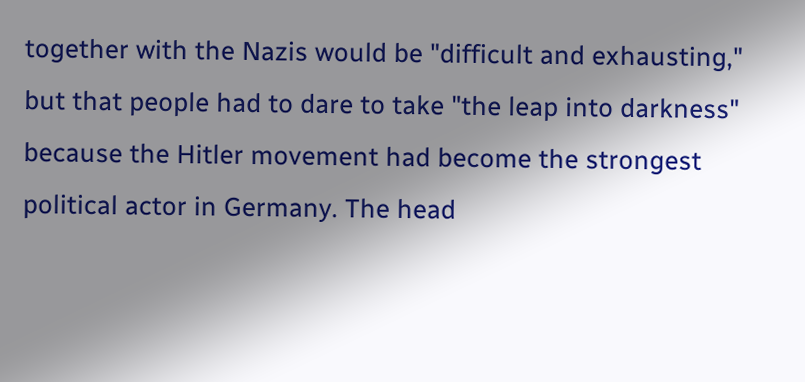together with the Nazis would be "difficult and exhausting," but that people had to dare to take "the leap into darkness" because the Hitler movement had become the strongest political actor in Germany. The head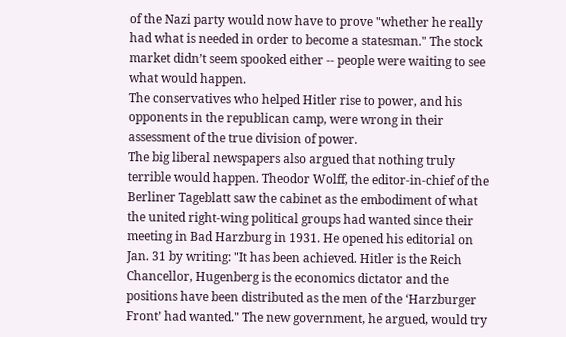of the Nazi party would now have to prove "whether he really had what is needed in order to become a statesman." The stock market didn’t seem spooked either -- people were waiting to see what would happen.
The conservatives who helped Hitler rise to power, and his opponents in the republican camp, were wrong in their assessment of the true division of power.
The big liberal newspapers also argued that nothing truly terrible would happen. Theodor Wolff, the editor-in-chief of the Berliner Tageblatt saw the cabinet as the embodiment of what the united right-wing political groups had wanted since their meeting in Bad Harzburg in 1931. He opened his editorial on Jan. 31 by writing: "It has been achieved. Hitler is the Reich Chancellor, Hugenberg is the economics dictator and the positions have been distributed as the men of the ‘Harzburger Front’ had wanted." The new government, he argued, would try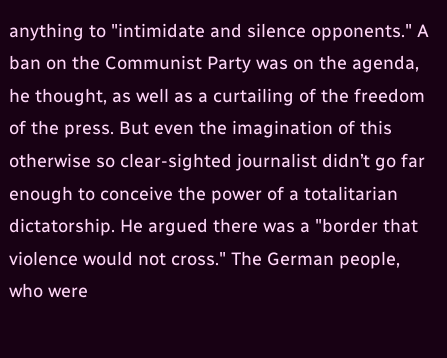anything to "intimidate and silence opponents." A ban on the Communist Party was on the agenda, he thought, as well as a curtailing of the freedom of the press. But even the imagination of this otherwise so clear-sighted journalist didn’t go far enough to conceive the power of a totalitarian dictatorship. He argued there was a "border that violence would not cross." The German people, who were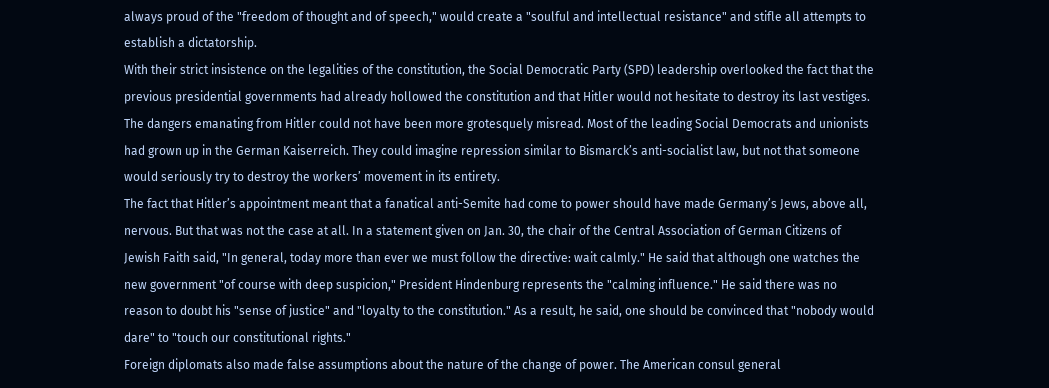always proud of the "freedom of thought and of speech," would create a "soulful and intellectual resistance" and stifle all attempts to establish a dictatorship.
With their strict insistence on the legalities of the constitution, the Social Democratic Party (SPD) leadership overlooked the fact that the previous presidential governments had already hollowed the constitution and that Hitler would not hesitate to destroy its last vestiges.
The dangers emanating from Hitler could not have been more grotesquely misread. Most of the leading Social Democrats and unionists had grown up in the German Kaiserreich. They could imagine repression similar to Bismarck’s anti-socialist law, but not that someone would seriously try to destroy the workers’ movement in its entirety.
The fact that Hitler’s appointment meant that a fanatical anti-Semite had come to power should have made Germany’s Jews, above all, nervous. But that was not the case at all. In a statement given on Jan. 30, the chair of the Central Association of German Citizens of Jewish Faith said, "In general, today more than ever we must follow the directive: wait calmly." He said that although one watches the new government "of course with deep suspicion," President Hindenburg represents the "calming influence." He said there was no reason to doubt his "sense of justice" and "loyalty to the constitution." As a result, he said, one should be convinced that "nobody would dare" to "touch our constitutional rights."
Foreign diplomats also made false assumptions about the nature of the change of power. The American consul general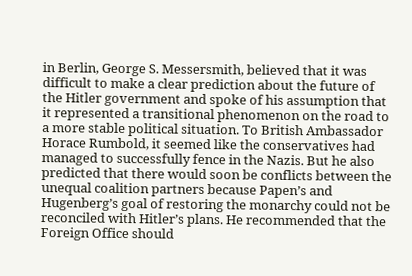in Berlin, George S. Messersmith, believed that it was difficult to make a clear prediction about the future of the Hitler government and spoke of his assumption that it represented a transitional phenomenon on the road to a more stable political situation. To British Ambassador Horace Rumbold, it seemed like the conservatives had managed to successfully fence in the Nazis. But he also predicted that there would soon be conflicts between the unequal coalition partners because Papen’s and Hugenberg’s goal of restoring the monarchy could not be reconciled with Hitler’s plans. He recommended that the Foreign Office should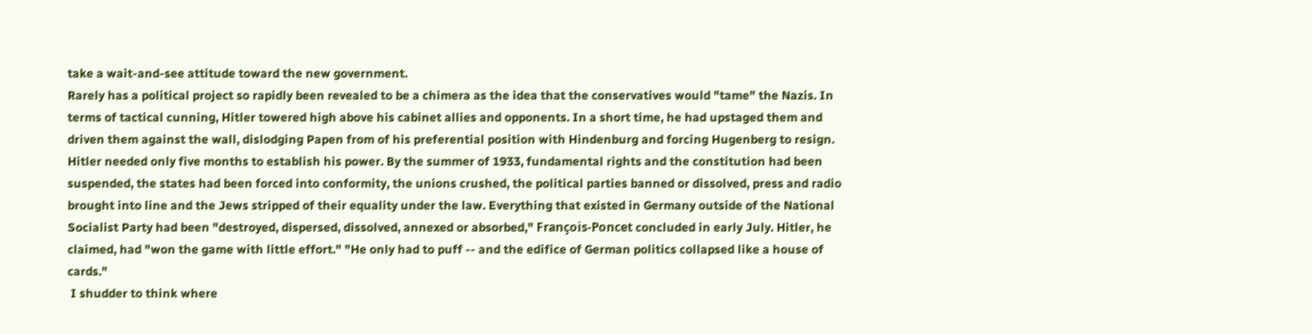take a wait-and-see attitude toward the new government.
Rarely has a political project so rapidly been revealed to be a chimera as the idea that the conservatives would "tame" the Nazis. In terms of tactical cunning, Hitler towered high above his cabinet allies and opponents. In a short time, he had upstaged them and driven them against the wall, dislodging Papen from of his preferential position with Hindenburg and forcing Hugenberg to resign.
Hitler needed only five months to establish his power. By the summer of 1933, fundamental rights and the constitution had been suspended, the states had been forced into conformity, the unions crushed, the political parties banned or dissolved, press and radio brought into line and the Jews stripped of their equality under the law. Everything that existed in Germany outside of the National Socialist Party had been "destroyed, dispersed, dissolved, annexed or absorbed," François-Poncet concluded in early July. Hitler, he claimed, had "won the game with little effort." "He only had to puff -- and the edifice of German politics collapsed like a house of cards."
 I shudder to think where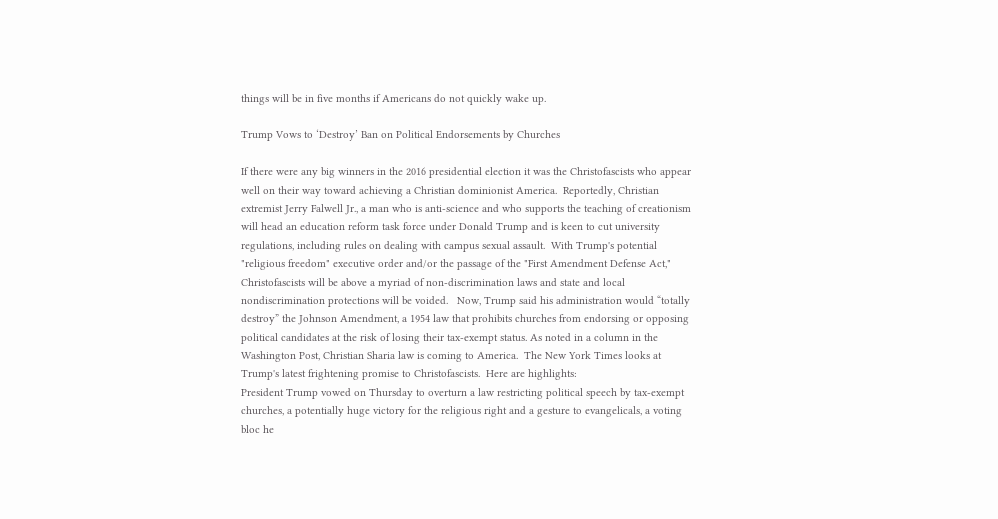things will be in five months if Americans do not quickly wake up.

Trump Vows to ‘Destroy’ Ban on Political Endorsements by Churches

If there were any big winners in the 2016 presidential election it was the Christofascists who appear well on their way toward achieving a Christian dominionist America.  Reportedly, Christian extremist Jerry Falwell Jr., a man who is anti-science and who supports the teaching of creationism will head an education reform task force under Donald Trump and is keen to cut university regulations, including rules on dealing with campus sexual assault.  With Trump's potential "religious freedom" executive order and/or the passage of the "First Amendment Defense Act," Christofascists will be above a myriad of non-discrimination laws and state and local nondiscrimination protections will be voided.   Now, Trump said his administration would “totally destroy” the Johnson Amendment, a 1954 law that prohibits churches from endorsing or opposing political candidates at the risk of losing their tax-exempt status. As noted in a column in the Washington Post, Christian Sharia law is coming to America.  The New York Times looks at Trump's latest frightening promise to Christofascists.  Here are highlights:
President Trump vowed on Thursday to overturn a law restricting political speech by tax-exempt churches, a potentially huge victory for the religious right and a gesture to evangelicals, a voting bloc he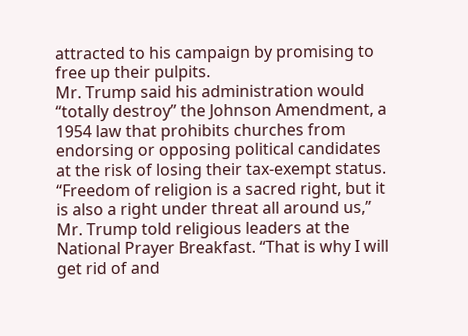attracted to his campaign by promising to free up their pulpits.
Mr. Trump said his administration would “totally destroy” the Johnson Amendment, a 1954 law that prohibits churches from endorsing or opposing political candidates at the risk of losing their tax-exempt status.
“Freedom of religion is a sacred right, but it is also a right under threat all around us,” Mr. Trump told religious leaders at the National Prayer Breakfast. “That is why I will get rid of and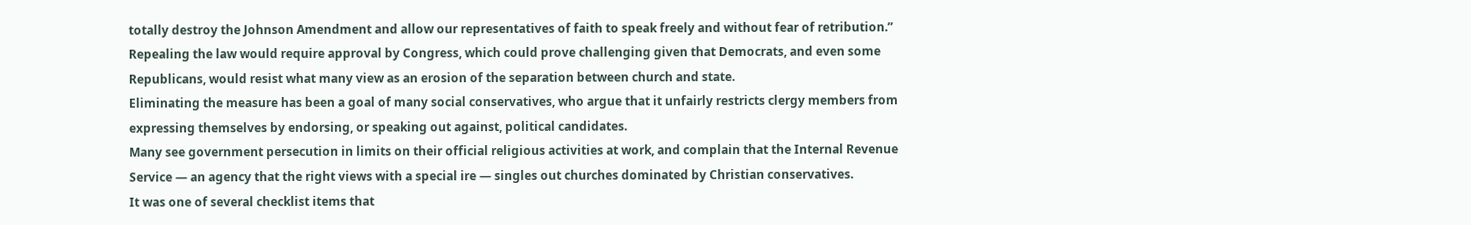totally destroy the Johnson Amendment and allow our representatives of faith to speak freely and without fear of retribution.”
Repealing the law would require approval by Congress, which could prove challenging given that Democrats, and even some Republicans, would resist what many view as an erosion of the separation between church and state.
Eliminating the measure has been a goal of many social conservatives, who argue that it unfairly restricts clergy members from expressing themselves by endorsing, or speaking out against, political candidates.
Many see government persecution in limits on their official religious activities at work, and complain that the Internal Revenue Service — an agency that the right views with a special ire — singles out churches dominated by Christian conservatives.
It was one of several checklist items that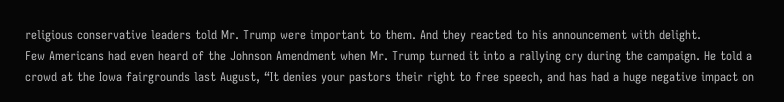religious conservative leaders told Mr. Trump were important to them. And they reacted to his announcement with delight.
Few Americans had even heard of the Johnson Amendment when Mr. Trump turned it into a rallying cry during the campaign. He told a crowd at the Iowa fairgrounds last August, “It denies your pastors their right to free speech, and has had a huge negative impact on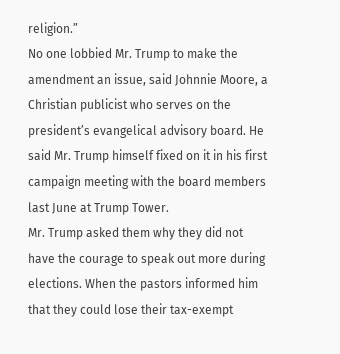religion.”
No one lobbied Mr. Trump to make the amendment an issue, said Johnnie Moore, a Christian publicist who serves on the president’s evangelical advisory board. He said Mr. Trump himself fixed on it in his first campaign meeting with the board members last June at Trump Tower.
Mr. Trump asked them why they did not have the courage to speak out more during elections. When the pastors informed him that they could lose their tax-exempt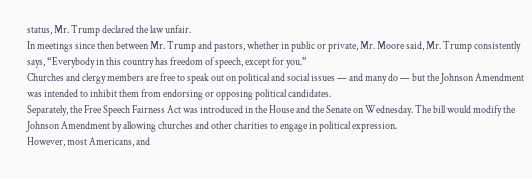status, Mr. Trump declared the law unfair.
In meetings since then between Mr. Trump and pastors, whether in public or private, Mr. Moore said, Mr. Trump consistently says, “Everybody in this country has freedom of speech, except for you.”
Churches and clergy members are free to speak out on political and social issues — and many do — but the Johnson Amendment was intended to inhibit them from endorsing or opposing political candidates.
Separately, the Free Speech Fairness Act was introduced in the House and the Senate on Wednesday. The bill would modify the Johnson Amendment by allowing churches and other charities to engage in political expression.
However, most Americans, and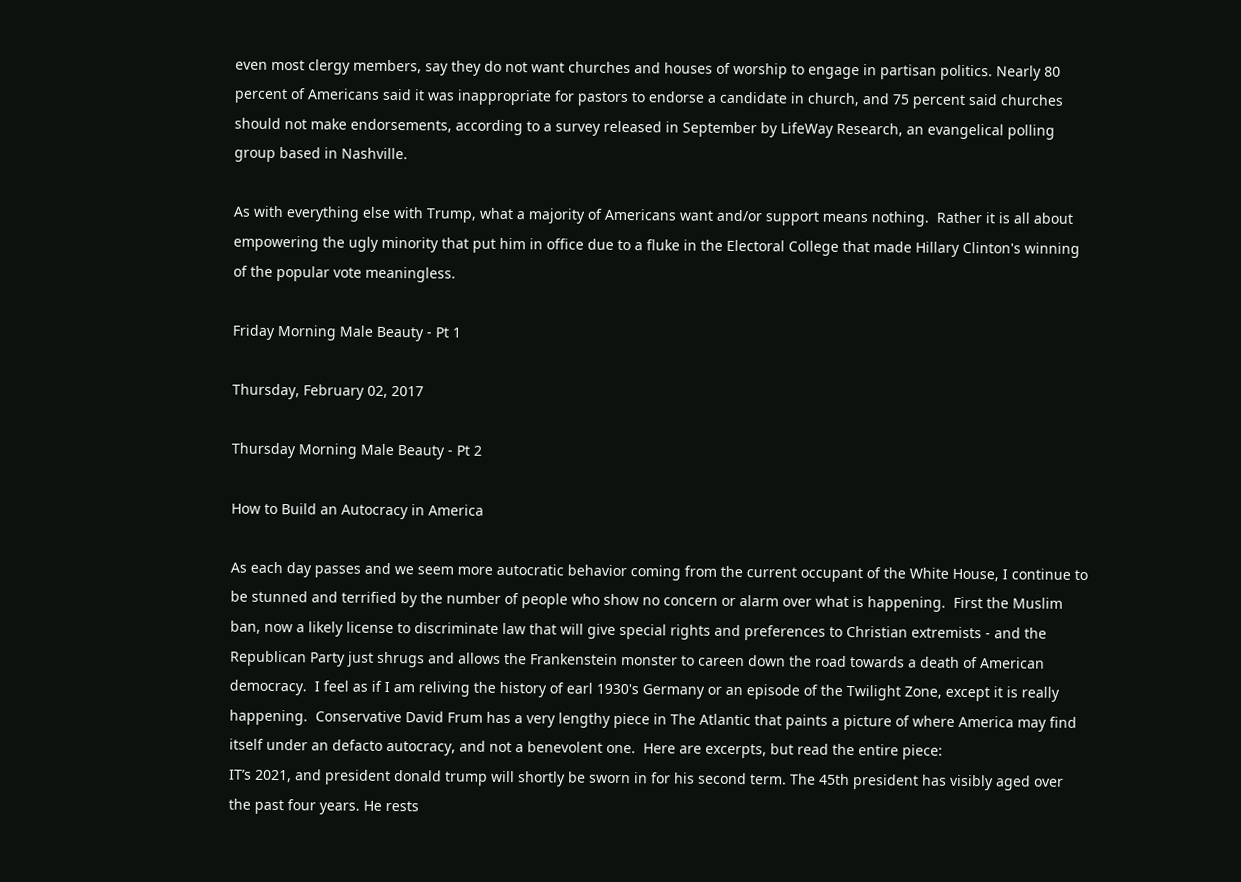even most clergy members, say they do not want churches and houses of worship to engage in partisan politics. Nearly 80 percent of Americans said it was inappropriate for pastors to endorse a candidate in church, and 75 percent said churches should not make endorsements, according to a survey released in September by LifeWay Research, an evangelical polling group based in Nashville.

As with everything else with Trump, what a majority of Americans want and/or support means nothing.  Rather it is all about empowering the ugly minority that put him in office due to a fluke in the Electoral College that made Hillary Clinton's winning of the popular vote meaningless.

Friday Morning Male Beauty - Pt 1

Thursday, February 02, 2017

Thursday Morning Male Beauty - Pt 2

How to Build an Autocracy in America

As each day passes and we seem more autocratic behavior coming from the current occupant of the White House, I continue to be stunned and terrified by the number of people who show no concern or alarm over what is happening.  First the Muslim ban, now a likely license to discriminate law that will give special rights and preferences to Christian extremists - and the Republican Party just shrugs and allows the Frankenstein monster to careen down the road towards a death of American democracy.  I feel as if I am reliving the history of earl 1930's Germany or an episode of the Twilight Zone, except it is really happening.  Conservative David Frum has a very lengthy piece in The Atlantic that paints a picture of where America may find itself under an defacto autocracy, and not a benevolent one.  Here are excerpts, but read the entire piece:
IT’s 2021, and president donald trump will shortly be sworn in for his second term. The 45th president has visibly aged over the past four years. He rests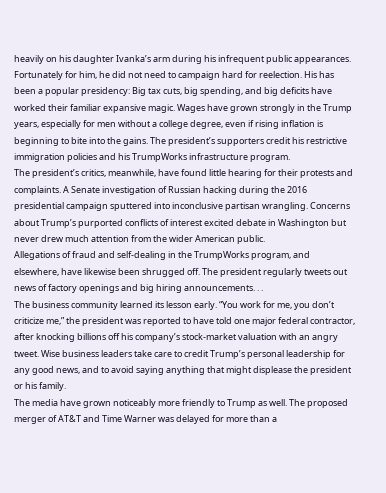heavily on his daughter Ivanka’s arm during his infrequent public appearances.
Fortunately for him, he did not need to campaign hard for reelection. His has been a popular presidency: Big tax cuts, big spending, and big deficits have worked their familiar expansive magic. Wages have grown strongly in the Trump years, especially for men without a college degree, even if rising inflation is beginning to bite into the gains. The president’s supporters credit his restrictive immigration policies and his TrumpWorks infrastructure program.
The president’s critics, meanwhile, have found little hearing for their protests and complaints. A Senate investigation of Russian hacking during the 2016 presidential campaign sputtered into inconclusive partisan wrangling. Concerns about Trump’s purported conflicts of interest excited debate in Washington but never drew much attention from the wider American public.
Allegations of fraud and self-dealing in the TrumpWorks program, and elsewhere, have likewise been shrugged off. The president regularly tweets out news of factory openings and big hiring announcements. . .
The business community learned its lesson early. “You work for me, you don’t criticize me,” the president was reported to have told one major federal contractor, after knocking billions off his company’s stock-market valuation with an angry tweet. Wise business leaders take care to credit Trump’s personal leadership for any good news, and to avoid saying anything that might displease the president or his family.
The media have grown noticeably more friendly to Trump as well. The proposed merger of AT&T and Time Warner was delayed for more than a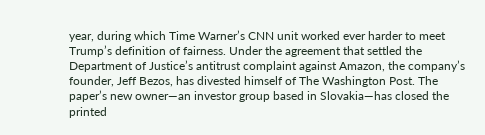year, during which Time Warner’s CNN unit worked ever harder to meet Trump’s definition of fairness. Under the agreement that settled the Department of Justice’s antitrust complaint against Amazon, the company’s founder, Jeff Bezos, has divested himself of The Washington Post. The paper’s new owner—an investor group based in Slovakia—has closed the printed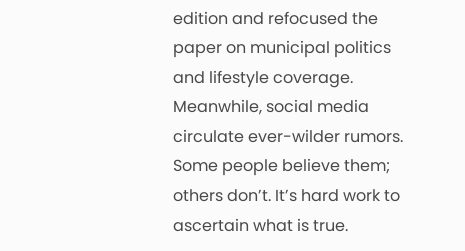edition and refocused the paper on municipal politics and lifestyle coverage.
Meanwhile, social media circulate ever-wilder rumors. Some people believe them; others don’t. It’s hard work to ascertain what is true.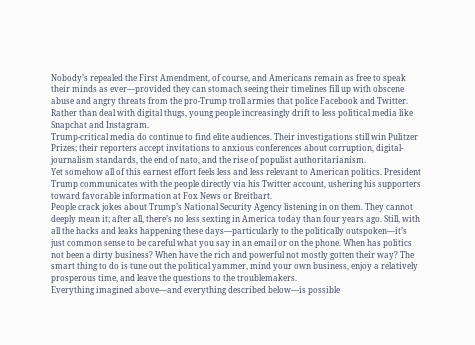Nobody’s repealed the First Amendment, of course, and Americans remain as free to speak their minds as ever—provided they can stomach seeing their timelines fill up with obscene abuse and angry threats from the pro-Trump troll armies that police Facebook and Twitter. Rather than deal with digital thugs, young people increasingly drift to less political media like Snapchat and Instagram.
Trump-critical media do continue to find elite audiences. Their investigations still win Pulitzer Prizes; their reporters accept invitations to anxious conferences about corruption, digital-journalism standards, the end of nato, and the rise of populist authoritarianism.
Yet somehow all of this earnest effort feels less and less relevant to American politics. President Trump communicates with the people directly via his Twitter account, ushering his supporters toward favorable information at Fox News or Breitbart.
People crack jokes about Trump’s National Security Agency listening in on them. They cannot deeply mean it; after all, there’s no less sexting in America today than four years ago. Still, with all the hacks and leaks happening these days—particularly to the politically outspoken—it’s just common sense to be careful what you say in an email or on the phone. When has politics not been a dirty business? When have the rich and powerful not mostly gotten their way? The smart thing to do is tune out the political yammer, mind your own business, enjoy a relatively prosperous time, and leave the questions to the troublemakers.
Everything imagined above—and everything described below—is possible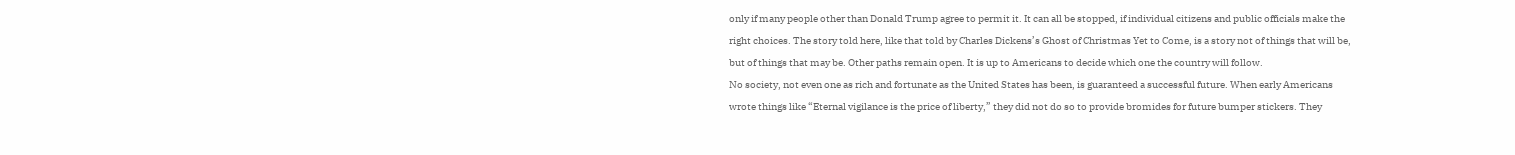only if many people other than Donald Trump agree to permit it. It can all be stopped, if individual citizens and public officials make the right choices. The story told here, like that told by Charles Dickens’s Ghost of Christmas Yet to Come, is a story not of things that will be, but of things that may be. Other paths remain open. It is up to Americans to decide which one the country will follow.
No society, not even one as rich and fortunate as the United States has been, is guaranteed a successful future. When early Americans wrote things like “Eternal vigilance is the price of liberty,” they did not do so to provide bromides for future bumper stickers. They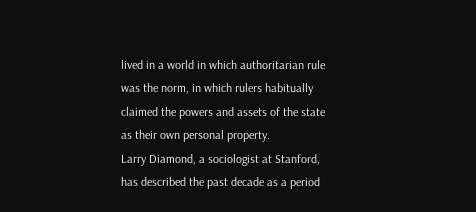lived in a world in which authoritarian rule was the norm, in which rulers habitually claimed the powers and assets of the state as their own personal property.
Larry Diamond, a sociologist at Stanford, has described the past decade as a period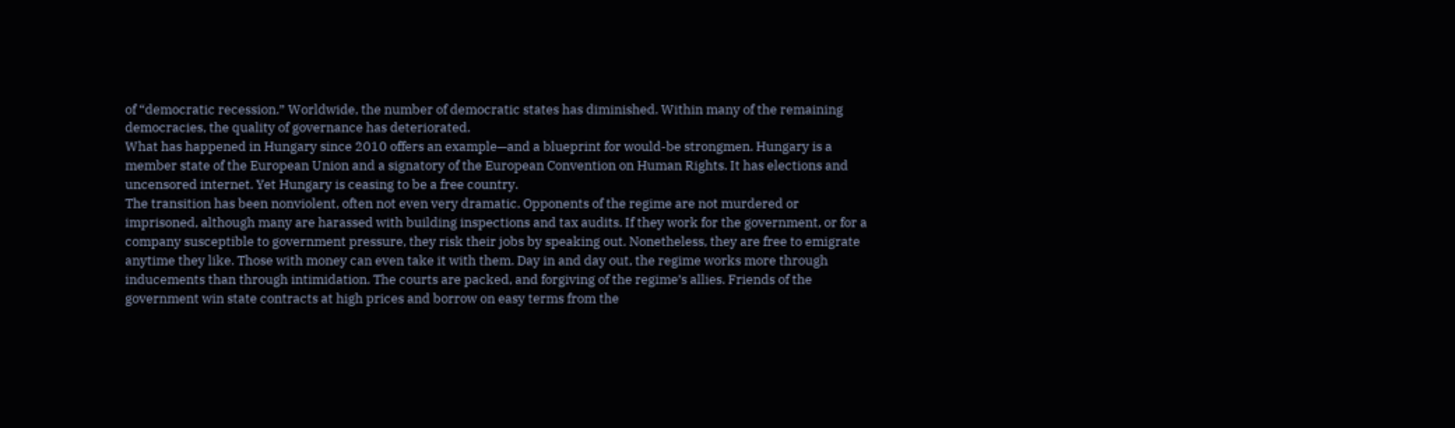of “democratic recession.” Worldwide, the number of democratic states has diminished. Within many of the remaining democracies, the quality of governance has deteriorated.
What has happened in Hungary since 2010 offers an example—and a blueprint for would-be strongmen. Hungary is a member state of the European Union and a signatory of the European Convention on Human Rights. It has elections and uncensored internet. Yet Hungary is ceasing to be a free country.
The transition has been nonviolent, often not even very dramatic. Opponents of the regime are not murdered or imprisoned, although many are harassed with building inspections and tax audits. If they work for the government, or for a company susceptible to government pressure, they risk their jobs by speaking out. Nonetheless, they are free to emigrate anytime they like. Those with money can even take it with them. Day in and day out, the regime works more through inducements than through intimidation. The courts are packed, and forgiving of the regime’s allies. Friends of the government win state contracts at high prices and borrow on easy terms from the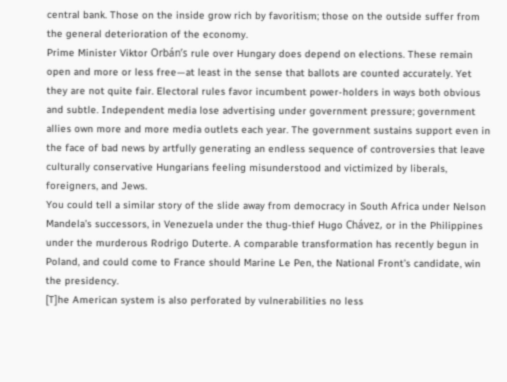central bank. Those on the inside grow rich by favoritism; those on the outside suffer from the general deterioration of the economy.
Prime Minister Viktor Orbán’s rule over Hungary does depend on elections. These remain open and more or less free—at least in the sense that ballots are counted accurately. Yet they are not quite fair. Electoral rules favor incumbent power-holders in ways both obvious and subtle. Independent media lose advertising under government pressure; government allies own more and more media outlets each year. The government sustains support even in the face of bad news by artfully generating an endless sequence of controversies that leave culturally conservative Hungarians feeling misunderstood and victimized by liberals, foreigners, and Jews.
You could tell a similar story of the slide away from democracy in South Africa under Nelson Mandela’s successors, in Venezuela under the thug-thief Hugo Chávez, or in the Philippines under the murderous Rodrigo Duterte. A comparable transformation has recently begun in Poland, and could come to France should Marine Le Pen, the National Front’s candidate, win the presidency.
[T]he American system is also perforated by vulnerabilities no less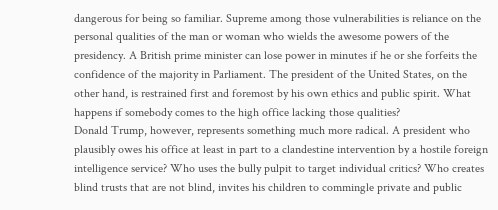dangerous for being so familiar. Supreme among those vulnerabilities is reliance on the personal qualities of the man or woman who wields the awesome powers of the presidency. A British prime minister can lose power in minutes if he or she forfeits the confidence of the majority in Parliament. The president of the United States, on the other hand, is restrained first and foremost by his own ethics and public spirit. What happens if somebody comes to the high office lacking those qualities?
Donald Trump, however, represents something much more radical. A president who plausibly owes his office at least in part to a clandestine intervention by a hostile foreign intelligence service? Who uses the bully pulpit to target individual critics? Who creates blind trusts that are not blind, invites his children to commingle private and public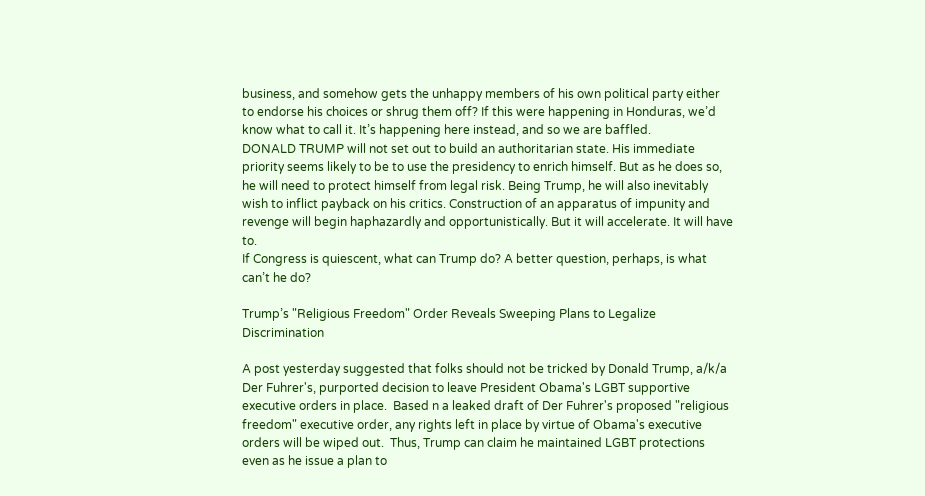business, and somehow gets the unhappy members of his own political party either to endorse his choices or shrug them off? If this were happening in Honduras, we’d know what to call it. It’s happening here instead, and so we are baffled.
DONALD TRUMP will not set out to build an authoritarian state. His immediate priority seems likely to be to use the presidency to enrich himself. But as he does so, he will need to protect himself from legal risk. Being Trump, he will also inevitably wish to inflict payback on his critics. Construction of an apparatus of impunity and revenge will begin haphazardly and opportunistically. But it will accelerate. It will have to.
If Congress is quiescent, what can Trump do? A better question, perhaps, is what can’t he do?

Trump’s "Religious Freedom" Order Reveals Sweeping Plans to Legalize Discrimination

A post yesterday suggested that folks should not be tricked by Donald Trump, a/k/a Der Fuhrer's, purported decision to leave President Obama's LGBT supportive executive orders in place.  Based n a leaked draft of Der Fuhrer's proposed "religious freedom" executive order, any rights left in place by virtue of Obama's executive orders will be wiped out.  Thus, Trump can claim he maintained LGBT protections even as he issue a plan to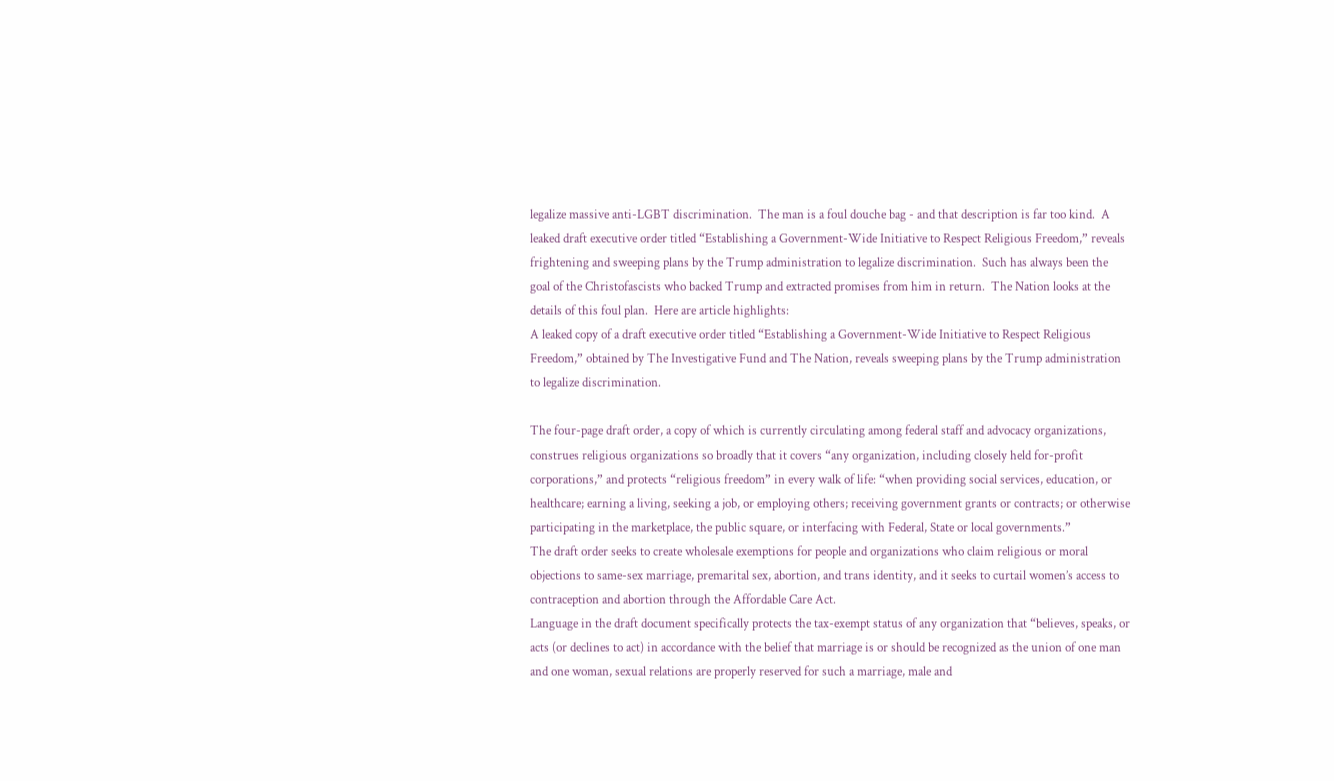legalize massive anti-LGBT discrimination.  The man is a foul douche bag - and that description is far too kind.  A leaked draft executive order titled “Establishing a Government-Wide Initiative to Respect Religious Freedom,” reveals frightening and sweeping plans by the Trump administration to legalize discrimination.  Such has always been the goal of the Christofascists who backed Trump and extracted promises from him in return.  The Nation looks at the details of this foul plan.  Here are article highlights:
A leaked copy of a draft executive order titled “Establishing a Government-Wide Initiative to Respect Religious Freedom,” obtained by The Investigative Fund and The Nation, reveals sweeping plans by the Trump administration to legalize discrimination.

The four-page draft order, a copy of which is currently circulating among federal staff and advocacy organizations, construes religious organizations so broadly that it covers “any organization, including closely held for-profit corporations,” and protects “religious freedom” in every walk of life: “when providing social services, education, or healthcare; earning a living, seeking a job, or employing others; receiving government grants or contracts; or otherwise participating in the marketplace, the public square, or interfacing with Federal, State or local governments.”
The draft order seeks to create wholesale exemptions for people and organizations who claim religious or moral objections to same-sex marriage, premarital sex, abortion, and trans identity, and it seeks to curtail women’s access to contraception and abortion through the Affordable Care Act.
Language in the draft document specifically protects the tax-exempt status of any organization that “believes, speaks, or acts (or declines to act) in accordance with the belief that marriage is or should be recognized as the union of one man and one woman, sexual relations are properly reserved for such a marriage, male and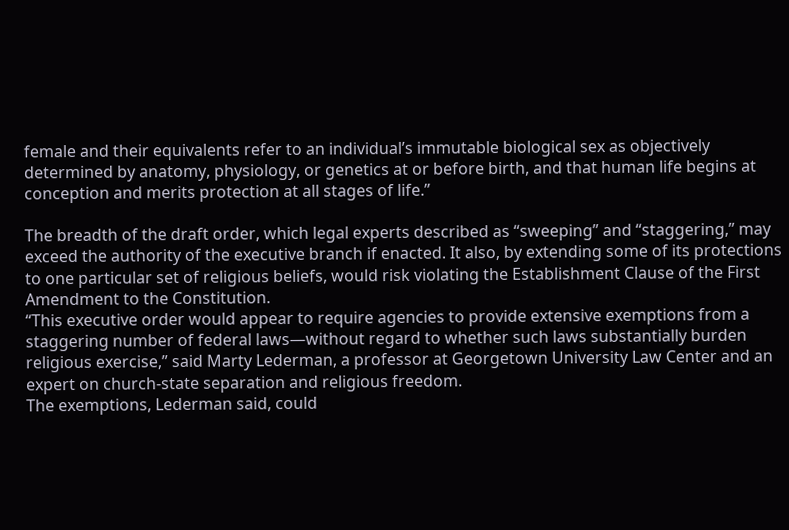female and their equivalents refer to an individual’s immutable biological sex as objectively determined by anatomy, physiology, or genetics at or before birth, and that human life begins at conception and merits protection at all stages of life.”

The breadth of the draft order, which legal experts described as “sweeping” and “staggering,” may exceed the authority of the executive branch if enacted. It also, by extending some of its protections to one particular set of religious beliefs, would risk violating the Establishment Clause of the First Amendment to the Constitution.
“This executive order would appear to require agencies to provide extensive exemptions from a staggering number of federal laws—without regard to whether such laws substantially burden religious exercise,” said Marty Lederman, a professor at Georgetown University Law Center and an expert on church-state separation and religious freedom.
The exemptions, Lederman said, could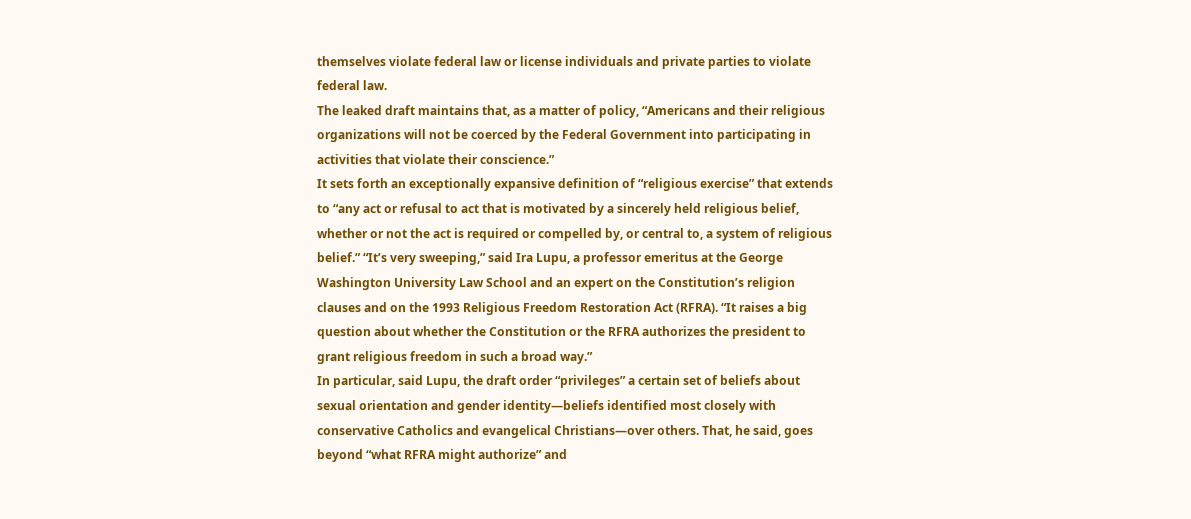themselves violate federal law or license individuals and private parties to violate federal law.
The leaked draft maintains that, as a matter of policy, “Americans and their religious organizations will not be coerced by the Federal Government into participating in activities that violate their conscience.”
It sets forth an exceptionally expansive definition of “religious exercise” that extends to “any act or refusal to act that is motivated by a sincerely held religious belief, whether or not the act is required or compelled by, or central to, a system of religious belief.” “It’s very sweeping,” said Ira Lupu, a professor emeritus at the George Washington University Law School and an expert on the Constitution’s religion clauses and on the 1993 Religious Freedom Restoration Act (RFRA). “It raises a big question about whether the Constitution or the RFRA authorizes the president to grant religious freedom in such a broad way.”
In particular, said Lupu, the draft order “privileges” a certain set of beliefs about sexual orientation and gender identity—beliefs identified most closely with conservative Catholics and evangelical Christians—over others. That, he said, goes beyond “what RFRA might authorize” and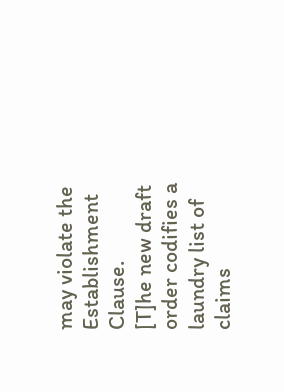may violate the Establishment Clause.
[T]he new draft order codifies a laundry list of claims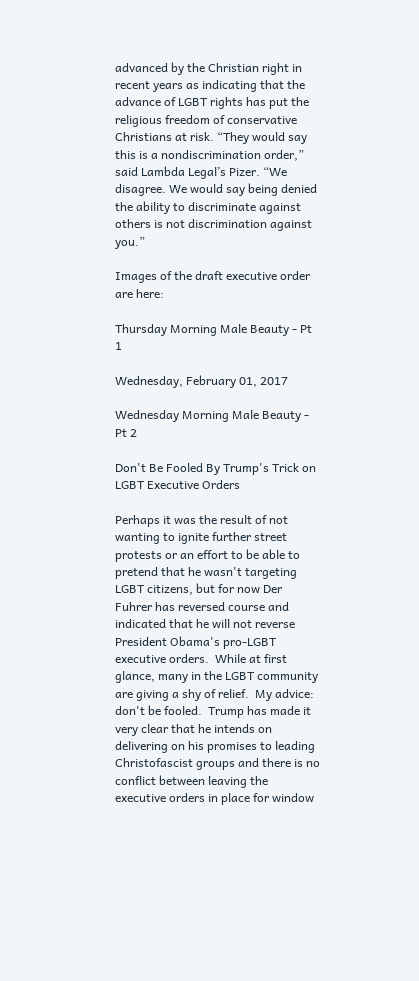advanced by the Christian right in recent years as indicating that the advance of LGBT rights has put the religious freedom of conservative Christians at risk. “They would say this is a nondiscrimination order,” said Lambda Legal’s Pizer. “We disagree. We would say being denied the ability to discriminate against others is not discrimination against you.”

Images of the draft executive order are here:

Thursday Morning Male Beauty - Pt 1

Wednesday, February 01, 2017

Wednesday Morning Male Beauty - Pt 2

Don't Be Fooled By Trump's Trick on LGBT Executive Orders

Perhaps it was the result of not wanting to ignite further street protests or an effort to be able to pretend that he wasn't targeting LGBT citizens, but for now Der Fuhrer has reversed course and indicated that he will not reverse President Obama's pro-LGBT executive orders.  While at first glance, many in the LGBT community are giving a shy of relief.  My advice: don't be fooled.  Trump has made it very clear that he intends on delivering on his promises to leading Christofascist groups and there is no conflict between leaving the executive orders in place for window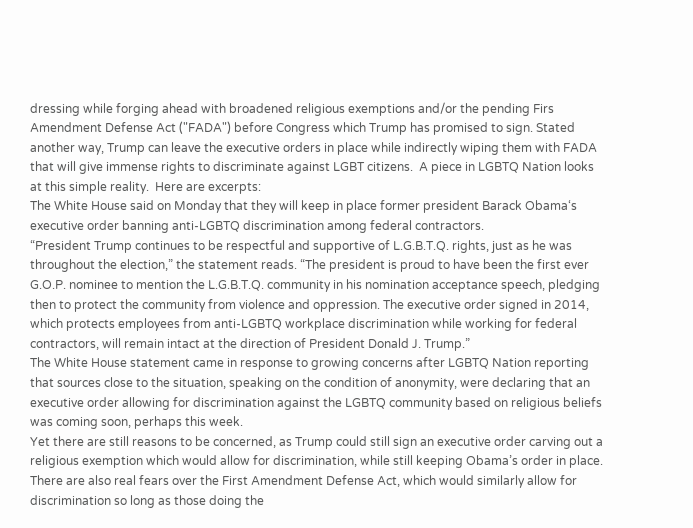dressing while forging ahead with broadened religious exemptions and/or the pending Firs Amendment Defense Act ("FADA") before Congress which Trump has promised to sign. Stated another way, Trump can leave the executive orders in place while indirectly wiping them with FADA that will give immense rights to discriminate against LGBT citizens.  A piece in LGBTQ Nation looks at this simple reality.  Here are excerpts:
The White House said on Monday that they will keep in place former president Barack Obama‘s executive order banning anti-LGBTQ discrimination among federal contractors.
“President Trump continues to be respectful and supportive of L.G.B.T.Q. rights, just as he was throughout the election,” the statement reads. “The president is proud to have been the first ever G.O.P. nominee to mention the L.G.B.T.Q. community in his nomination acceptance speech, pledging then to protect the community from violence and oppression. The executive order signed in 2014, which protects employees from anti-LGBTQ workplace discrimination while working for federal contractors, will remain intact at the direction of President Donald J. Trump.”
The White House statement came in response to growing concerns after LGBTQ Nation reporting that sources close to the situation, speaking on the condition of anonymity, were declaring that an executive order allowing for discrimination against the LGBTQ community based on religious beliefs was coming soon, perhaps this week.
Yet there are still reasons to be concerned, as Trump could still sign an executive order carving out a religious exemption which would allow for discrimination, while still keeping Obama’s order in place.
There are also real fears over the First Amendment Defense Act, which would similarly allow for discrimination so long as those doing the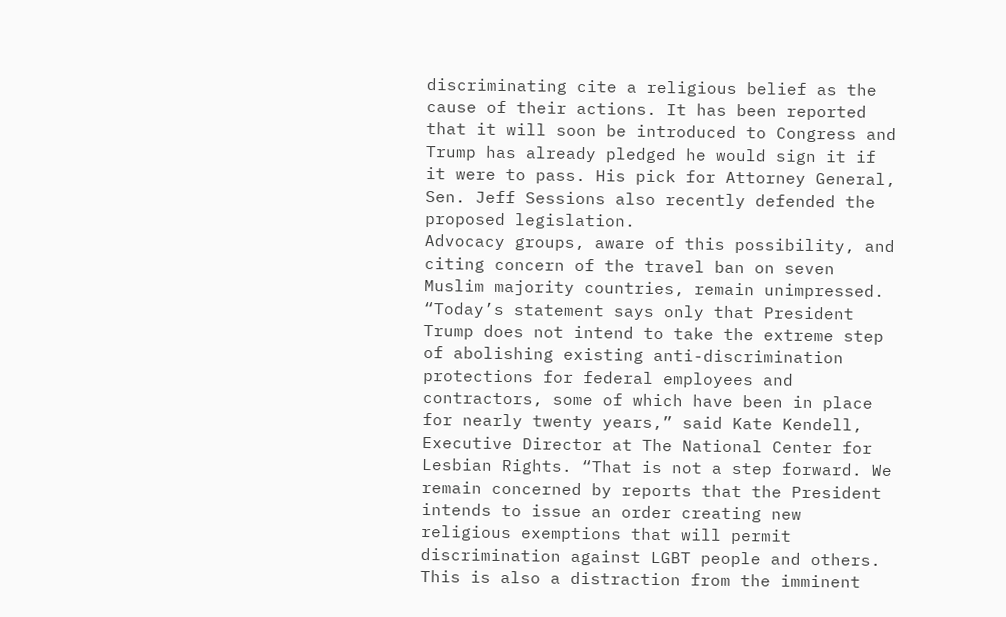discriminating cite a religious belief as the cause of their actions. It has been reported that it will soon be introduced to Congress and Trump has already pledged he would sign it if it were to pass. His pick for Attorney General, Sen. Jeff Sessions also recently defended the proposed legislation.
Advocacy groups, aware of this possibility, and citing concern of the travel ban on seven Muslim majority countries, remain unimpressed.
“Today’s statement says only that President Trump does not intend to take the extreme step of abolishing existing anti-discrimination protections for federal employees and contractors, some of which have been in place for nearly twenty years,” said Kate Kendell, Executive Director at The National Center for Lesbian Rights. “That is not a step forward. We remain concerned by reports that the President intends to issue an order creating new religious exemptions that will permit discrimination against LGBT people and others. This is also a distraction from the imminent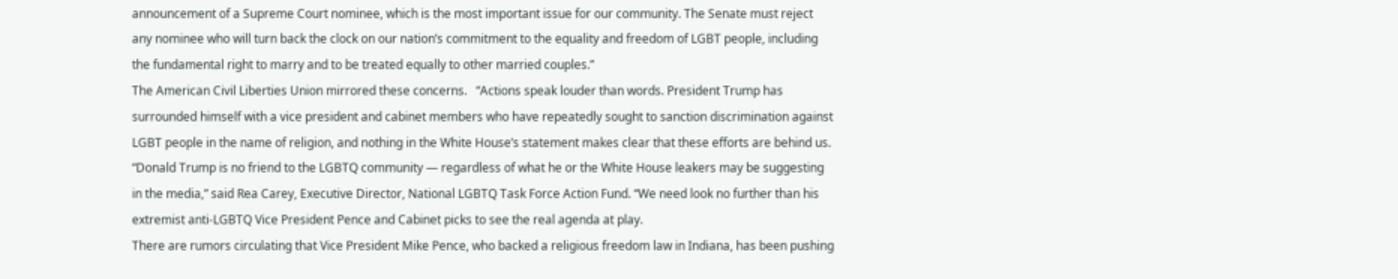announcement of a Supreme Court nominee, which is the most important issue for our community. The Senate must reject any nominee who will turn back the clock on our nation’s commitment to the equality and freedom of LGBT people, including the fundamental right to marry and to be treated equally to other married couples.”
The American Civil Liberties Union mirrored these concerns.   “Actions speak louder than words. President Trump has surrounded himself with a vice president and cabinet members who have repeatedly sought to sanction discrimination against LGBT people in the name of religion, and nothing in the White House’s statement makes clear that these efforts are behind us.
“Donald Trump is no friend to the LGBTQ community — regardless of what he or the White House leakers may be suggesting in the media,” said Rea Carey, Executive Director, National LGBTQ Task Force Action Fund. “We need look no further than his extremist anti-LGBTQ Vice President Pence and Cabinet picks to see the real agenda at play.
There are rumors circulating that Vice President Mike Pence, who backed a religious freedom law in Indiana, has been pushing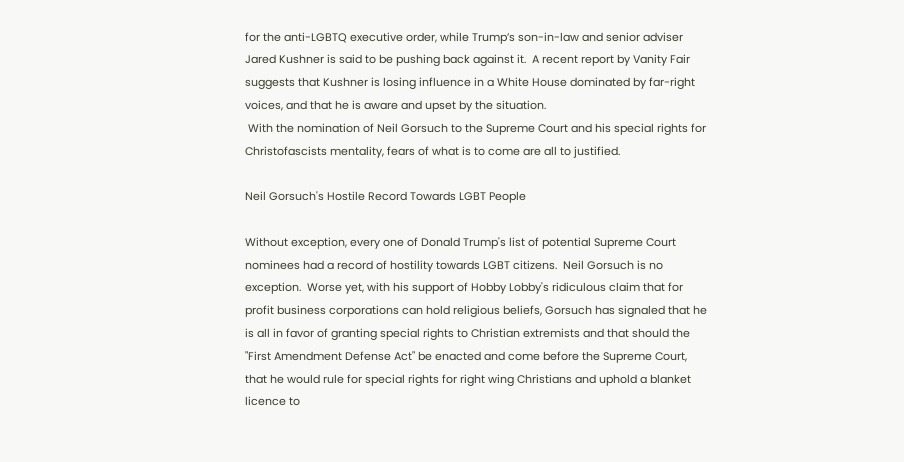for the anti-LGBTQ executive order, while Trump’s son-in-law and senior adviser Jared Kushner is said to be pushing back against it.  A recent report by Vanity Fair suggests that Kushner is losing influence in a White House dominated by far-right voices, and that he is aware and upset by the situation.
 With the nomination of Neil Gorsuch to the Supreme Court and his special rights for Christofascists mentality, fears of what is to come are all to justified.

Neil Gorsuch's Hostile Record Towards LGBT People

Without exception, every one of Donald Trump's list of potential Supreme Court nominees had a record of hostility towards LGBT citizens.  Neil Gorsuch is no exception.  Worse yet, with his support of Hobby Lobby's ridiculous claim that for profit business corporations can hold religious beliefs, Gorsuch has signaled that he is all in favor of granting special rights to Christian extremists and that should the "First Amendment Defense Act" be enacted and come before the Supreme Court, that he would rule for special rights for right wing Christians and uphold a blanket licence to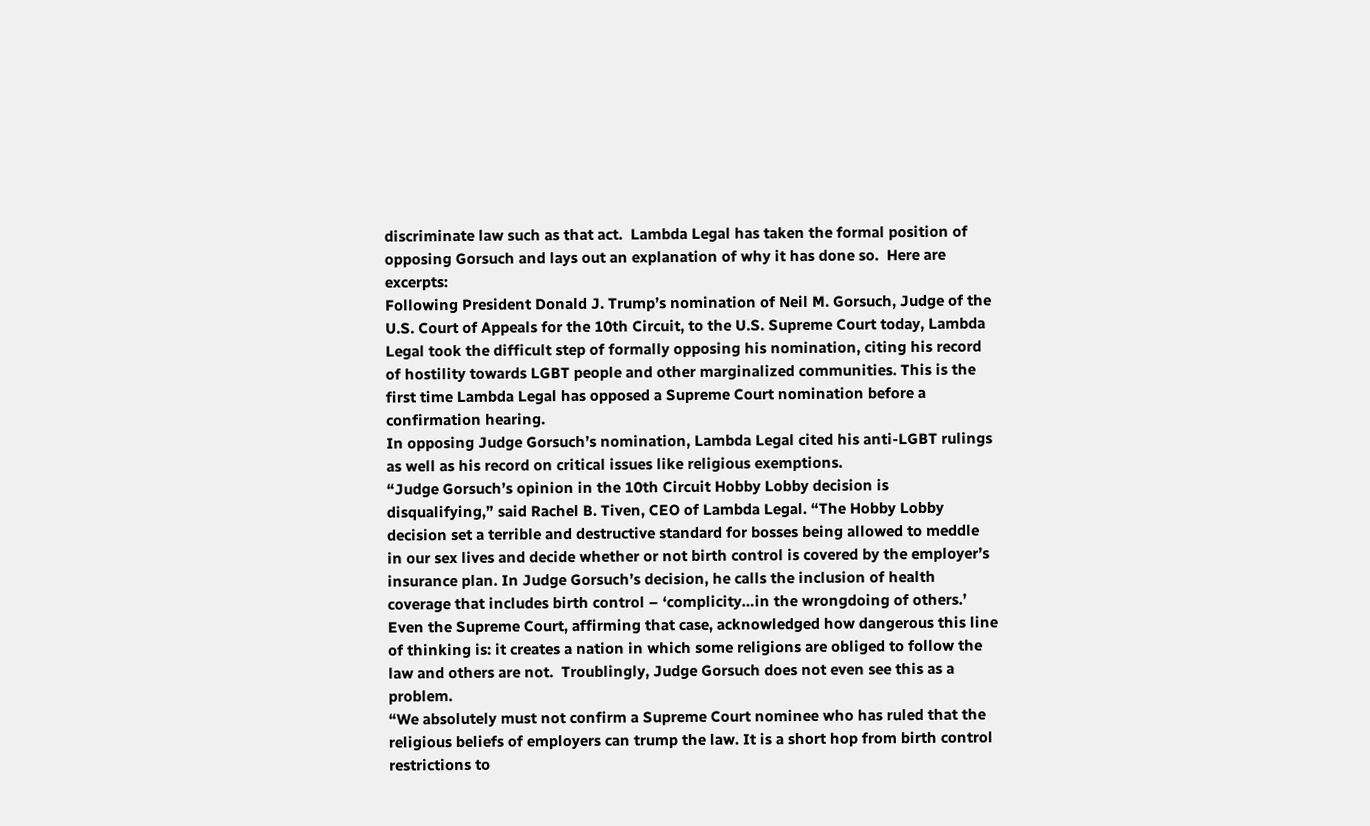discriminate law such as that act.  Lambda Legal has taken the formal position of opposing Gorsuch and lays out an explanation of why it has done so.  Here are excerpts:
Following President Donald J. Trump’s nomination of Neil M. Gorsuch, Judge of the U.S. Court of Appeals for the 10th Circuit, to the U.S. Supreme Court today, Lambda Legal took the difficult step of formally opposing his nomination, citing his record of hostility towards LGBT people and other marginalized communities. This is the first time Lambda Legal has opposed a Supreme Court nomination before a confirmation hearing.
In opposing Judge Gorsuch’s nomination, Lambda Legal cited his anti-LGBT rulings as well as his record on critical issues like religious exemptions.
“Judge Gorsuch’s opinion in the 10th Circuit Hobby Lobby decision is disqualifying,” said Rachel B. Tiven, CEO of Lambda Legal. “The Hobby Lobby decision set a terrible and destructive standard for bosses being allowed to meddle in our sex lives and decide whether or not birth control is covered by the employer’s insurance plan. In Judge Gorsuch’s decision, he calls the inclusion of health coverage that includes birth control – ‘complicity…in the wrongdoing of others.’  Even the Supreme Court, affirming that case, acknowledged how dangerous this line of thinking is: it creates a nation in which some religions are obliged to follow the law and others are not.  Troublingly, Judge Gorsuch does not even see this as a problem.
“We absolutely must not confirm a Supreme Court nominee who has ruled that the religious beliefs of employers can trump the law. It is a short hop from birth control restrictions to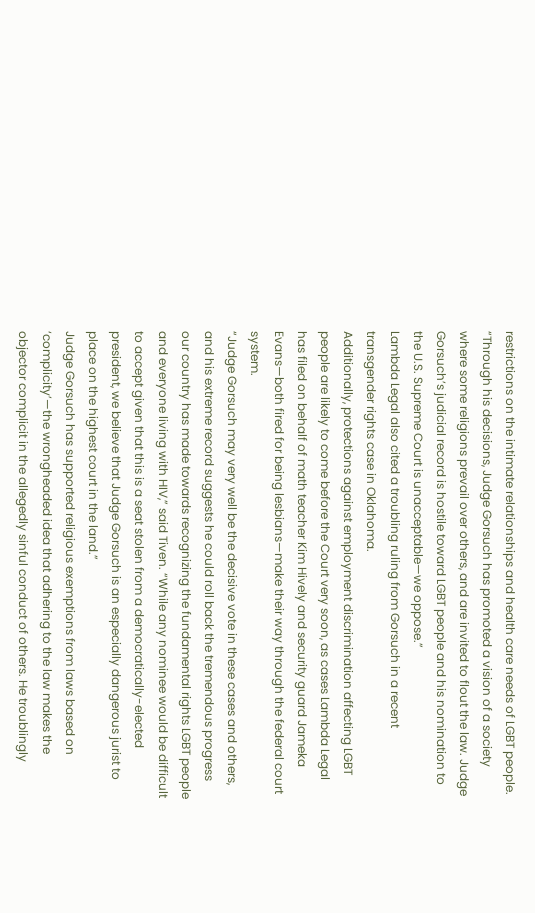restrictions on the intimate relationships and health care needs of LGBT people.
“Through his decisions, Judge Gorsuch has promoted a vision of a society where some religions prevail over others, and are invited to flout the law. Judge Gorsuch’s judicial record is hostile toward LGBT people and his nomination to the U.S. Supreme Court is unacceptable—we oppose.”
Lambda Legal also cited a troubling ruling from Gorsuch in a recent transgender rights case in Oklahoma.
Additionally, protections against employment discrimination affecting LGBT people are likely to come before the Court very soon, as cases Lambda Legal has filed on behalf of math teacher Kim Hively and security guard Jameka Evans—both fired for being lesbians—make their way through the federal court system.
“Judge Gorsuch may very well be the decisive vote in these cases and others, and his extreme record suggests he could roll back the tremendous progress our country has made towards recognizing the fundamental rights LGBT people and everyone living with HIV,” said Tiven. “While any nominee would be difficult to accept given that this is a seat stolen from a democratically-elected president, we believe that Judge Gorsuch is an especially dangerous jurist to place on the highest court in the land.”
Judge Gorsuch has supported religious exemptions from laws based on ‘complicity’—the wrongheaded idea that adhering to the law makes the objector complicit in the allegedly sinful conduct of others. He troublingly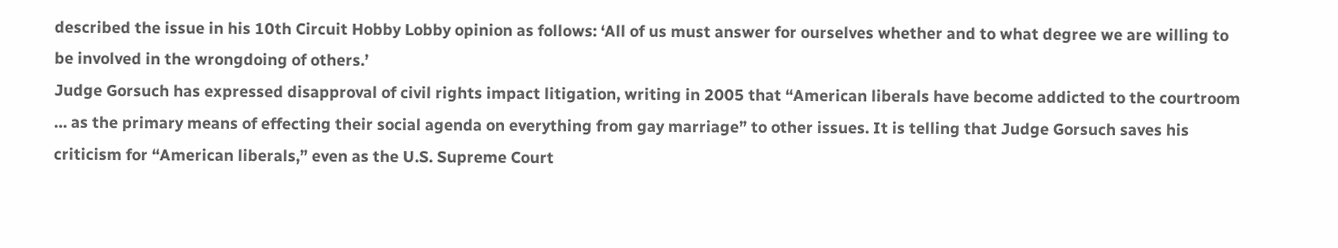described the issue in his 10th Circuit Hobby Lobby opinion as follows: ‘All of us must answer for ourselves whether and to what degree we are willing to be involved in the wrongdoing of others.’
Judge Gorsuch has expressed disapproval of civil rights impact litigation, writing in 2005 that “American liberals have become addicted to the courtroom … as the primary means of effecting their social agenda on everything from gay marriage” to other issues. It is telling that Judge Gorsuch saves his criticism for “American liberals,” even as the U.S. Supreme Court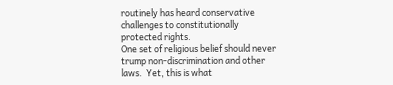routinely has heard conservative challenges to constitutionally protected rights.
One set of religious belief should never trump non-discrimination and other laws.  Yet, this is what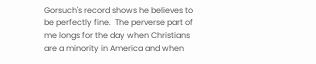Gorsuch's record shows he believes to be perfectly fine.  The perverse part of me longs for the day when Christians are a minority in America and when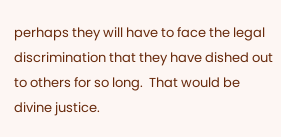perhaps they will have to face the legal discrimination that they have dished out to others for so long.  That would be divine justice.